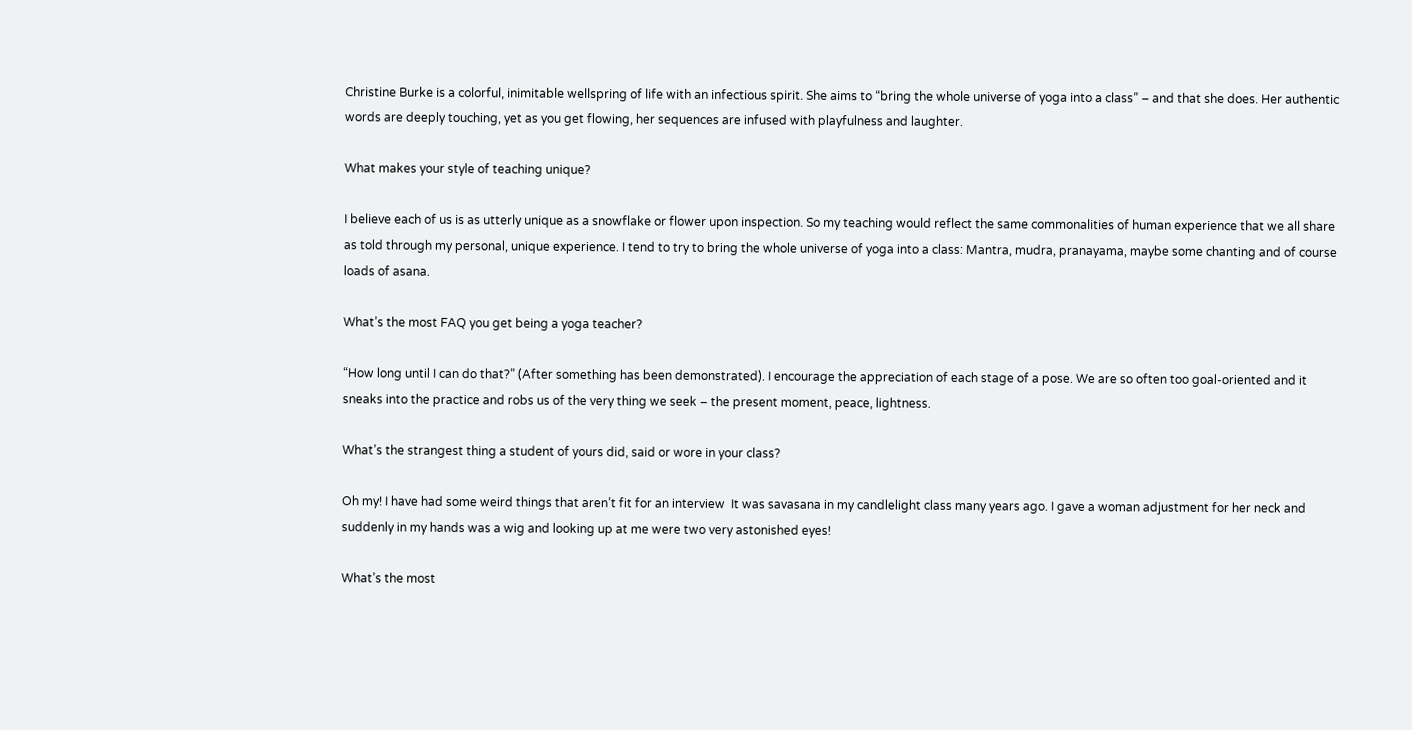Christine Burke is a colorful, inimitable wellspring of life with an infectious spirit. She aims to “bring the whole universe of yoga into a class” – and that she does. Her authentic words are deeply touching, yet as you get flowing, her sequences are infused with playfulness and laughter.

What makes your style of teaching unique?

I believe each of us is as utterly unique as a snowflake or flower upon inspection. So my teaching would reflect the same commonalities of human experience that we all share as told through my personal, unique experience. I tend to try to bring the whole universe of yoga into a class: Mantra, mudra, pranayama, maybe some chanting and of course loads of asana.

What’s the most FAQ you get being a yoga teacher?

“How long until I can do that?” (After something has been demonstrated). I encourage the appreciation of each stage of a pose. We are so often too goal-oriented and it sneaks into the practice and robs us of the very thing we seek – the present moment, peace, lightness.

What’s the strangest thing a student of yours did, said or wore in your class?

Oh my! I have had some weird things that aren’t fit for an interview  It was savasana in my candlelight class many years ago. I gave a woman adjustment for her neck and suddenly in my hands was a wig and looking up at me were two very astonished eyes!

What’s the most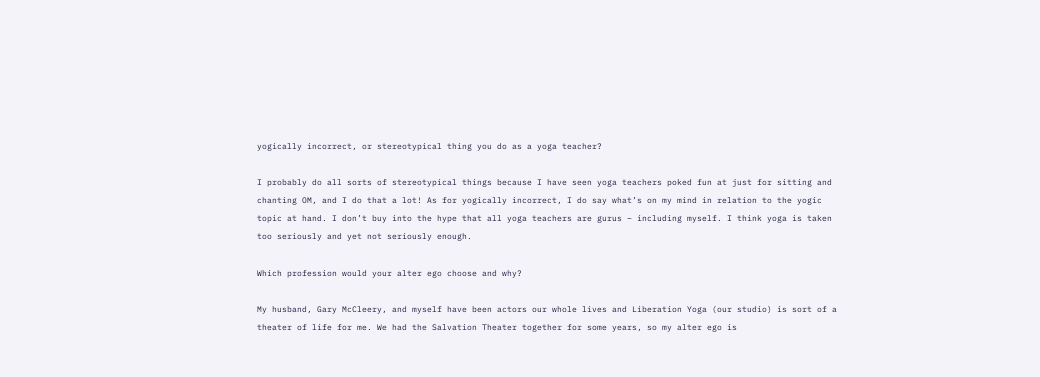yogically incorrect, or stereotypical thing you do as a yoga teacher?

I probably do all sorts of stereotypical things because I have seen yoga teachers poked fun at just for sitting and chanting OM, and I do that a lot! As for yogically incorrect, I do say what’s on my mind in relation to the yogic topic at hand. I don’t buy into the hype that all yoga teachers are gurus – including myself. I think yoga is taken too seriously and yet not seriously enough.

Which profession would your alter ego choose and why?

My husband, Gary McCleery, and myself have been actors our whole lives and Liberation Yoga (our studio) is sort of a theater of life for me. We had the Salvation Theater together for some years, so my alter ego is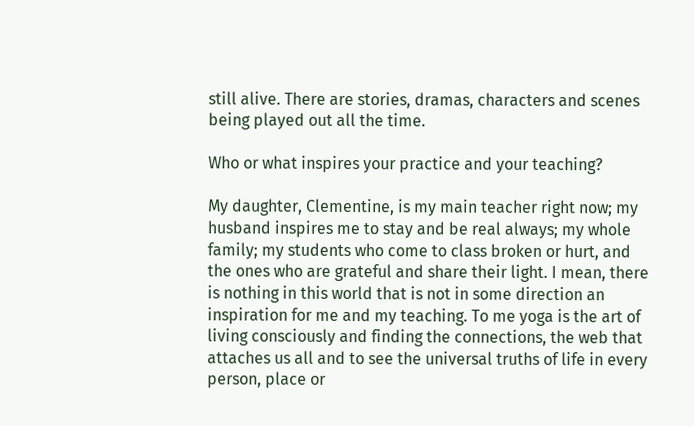still alive. There are stories, dramas, characters and scenes being played out all the time.

Who or what inspires your practice and your teaching?

My daughter, Clementine, is my main teacher right now; my husband inspires me to stay and be real always; my whole family; my students who come to class broken or hurt, and the ones who are grateful and share their light. I mean, there is nothing in this world that is not in some direction an inspiration for me and my teaching. To me yoga is the art of living consciously and finding the connections, the web that attaches us all and to see the universal truths of life in every person, place or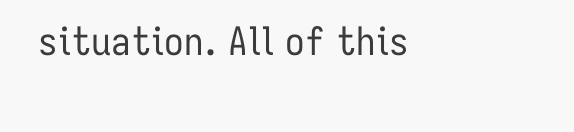situation. All of this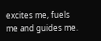excites me, fuels me and guides me.